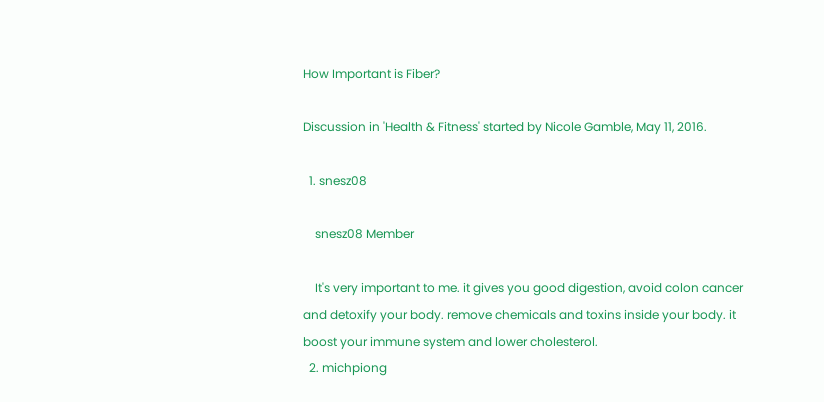How Important is Fiber?

Discussion in 'Health & Fitness' started by Nicole Gamble, May 11, 2016.

  1. snesz08

    snesz08 Member

    It's very important to me. it gives you good digestion, avoid colon cancer and detoxify your body. remove chemicals and toxins inside your body. it boost your immune system and lower cholesterol.
  2. michpiong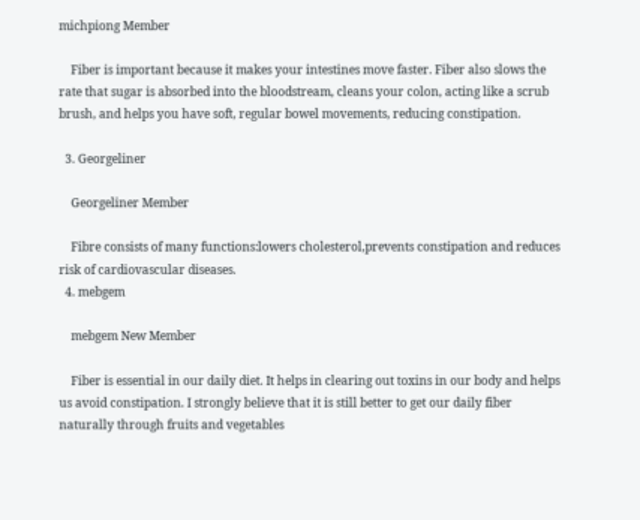michpiong Member

    Fiber is important because it makes your intestines move faster. Fiber also slows the rate that sugar is absorbed into the bloodstream, cleans your colon, acting like a scrub brush, and helps you have soft, regular bowel movements, reducing constipation.

  3. Georgeliner

    Georgeliner Member

    Fibre consists of many functions:lowers cholesterol,prevents constipation and reduces risk of cardiovascular diseases.
  4. mebgem

    mebgem New Member

    Fiber is essential in our daily diet. It helps in clearing out toxins in our body and helps us avoid constipation. I strongly believe that it is still better to get our daily fiber naturally through fruits and vegetables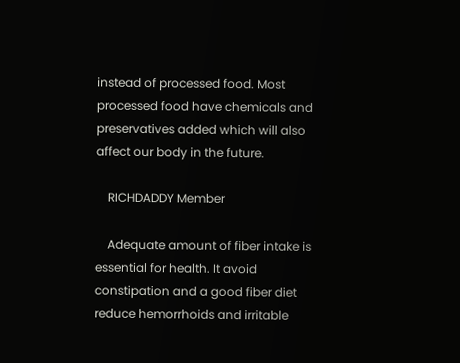instead of processed food. Most processed food have chemicals and preservatives added which will also affect our body in the future.

    RICHDADDY Member

    Adequate amount of fiber intake is essential for health. It avoid constipation and a good fiber diet reduce hemorrhoids and irritable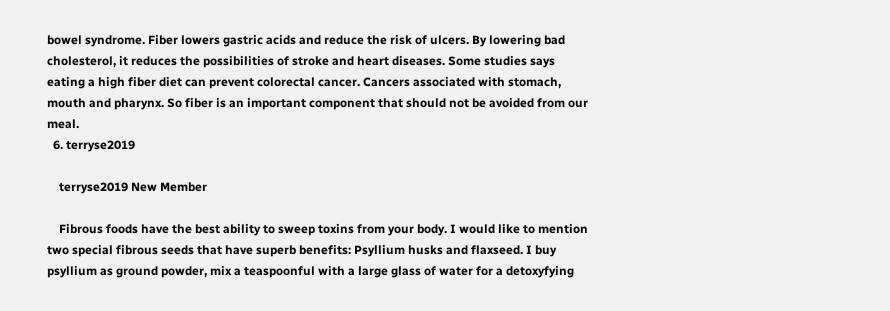bowel syndrome. Fiber lowers gastric acids and reduce the risk of ulcers. By lowering bad cholesterol, it reduces the possibilities of stroke and heart diseases. Some studies says eating a high fiber diet can prevent colorectal cancer. Cancers associated with stomach, mouth and pharynx. So fiber is an important component that should not be avoided from our meal.
  6. terryse2019

    terryse2019 New Member

    Fibrous foods have the best ability to sweep toxins from your body. I would like to mention two special fibrous seeds that have superb benefits: Psyllium husks and flaxseed. I buy psyllium as ground powder, mix a teaspoonful with a large glass of water for a detoxyfying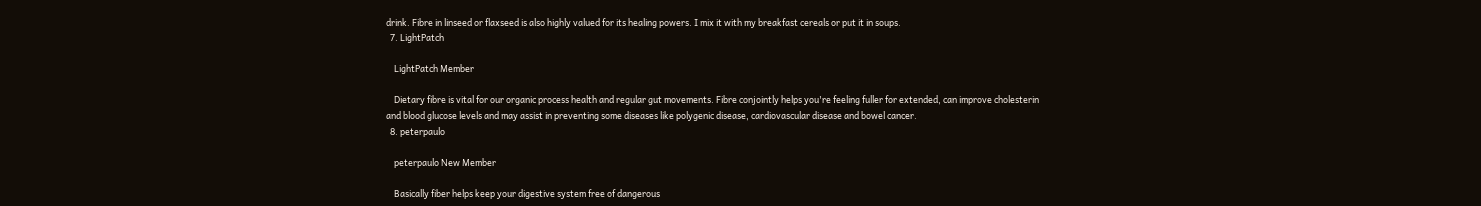drink. Fibre in linseed or flaxseed is also highly valued for its healing powers. I mix it with my breakfast cereals or put it in soups.
  7. LightPatch

    LightPatch Member

    Dietary fibre is vital for our organic process health and regular gut movements. Fibre conjointly helps you're feeling fuller for extended, can improve cholesterin and blood glucose levels and may assist in preventing some diseases like polygenic disease, cardiovascular disease and bowel cancer.
  8. peterpaulo

    peterpaulo New Member

    Basically fiber helps keep your digestive system free of dangerous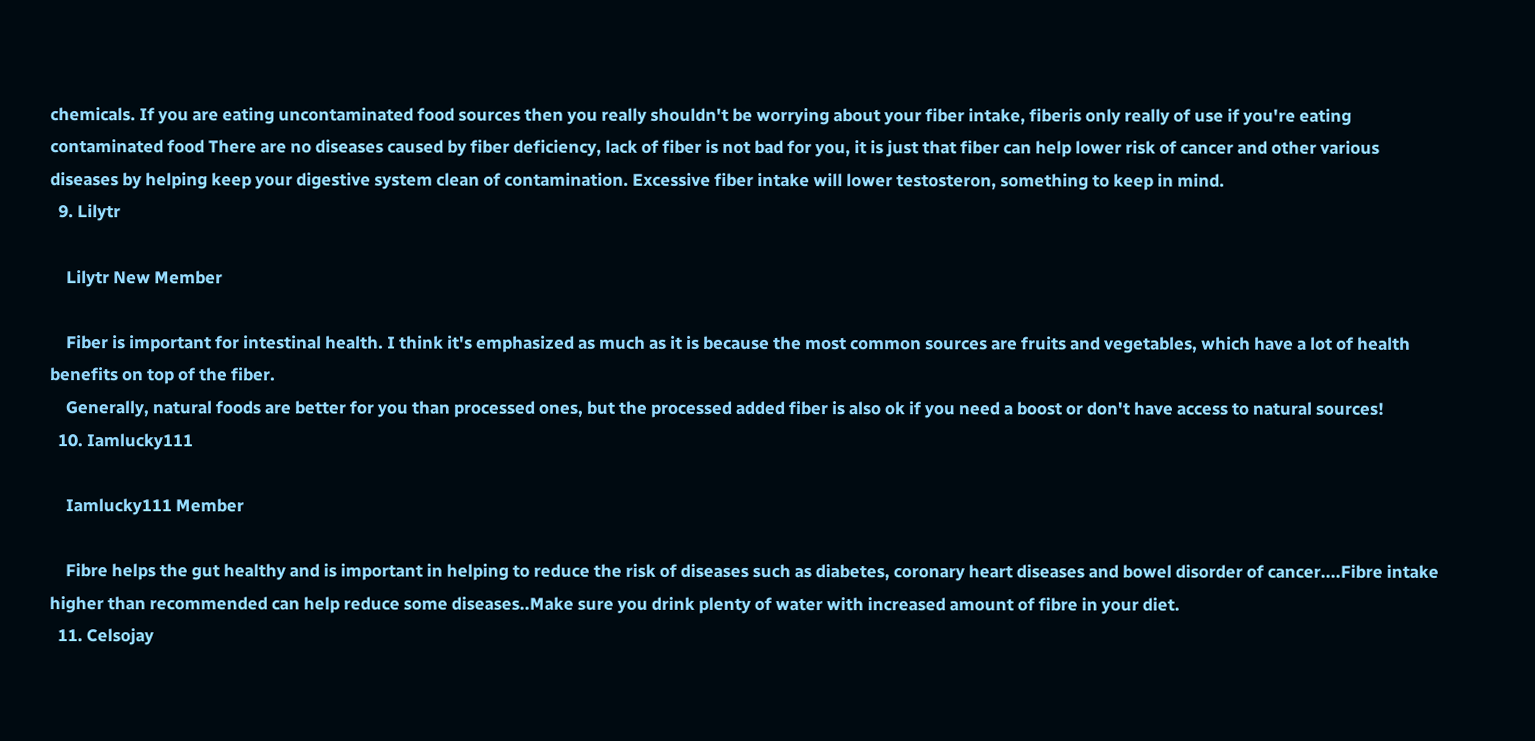chemicals. If you are eating uncontaminated food sources then you really shouldn't be worrying about your fiber intake, fiberis only really of use if you're eating contaminated food There are no diseases caused by fiber deficiency, lack of fiber is not bad for you, it is just that fiber can help lower risk of cancer and other various diseases by helping keep your digestive system clean of contamination. Excessive fiber intake will lower testosteron, something to keep in mind.
  9. Lilytr

    Lilytr New Member

    Fiber is important for intestinal health. I think it's emphasized as much as it is because the most common sources are fruits and vegetables, which have a lot of health benefits on top of the fiber.
    Generally, natural foods are better for you than processed ones, but the processed added fiber is also ok if you need a boost or don't have access to natural sources!
  10. Iamlucky111

    Iamlucky111 Member

    Fibre helps the gut healthy and is important in helping to reduce the risk of diseases such as diabetes, coronary heart diseases and bowel disorder of cancer....Fibre intake higher than recommended can help reduce some diseases..Make sure you drink plenty of water with increased amount of fibre in your diet.
  11. Celsojay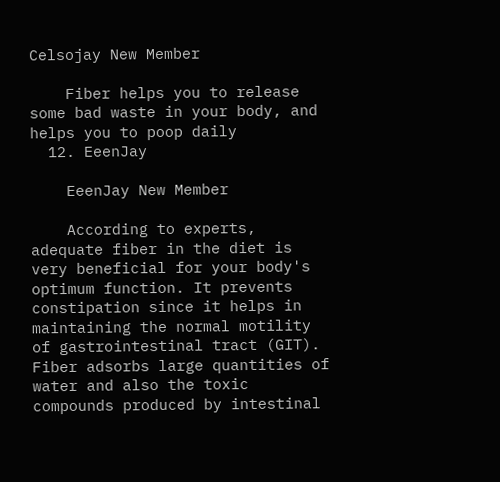Celsojay New Member

    Fiber helps you to release some bad waste in your body, and helps you to poop daily
  12. EeenJay

    EeenJay New Member

    According to experts, adequate fiber in the diet is very beneficial for your body's optimum function. It prevents constipation since it helps in maintaining the normal motility of gastrointestinal tract (GIT). Fiber adsorbs large quantities of water and also the toxic compounds produced by intestinal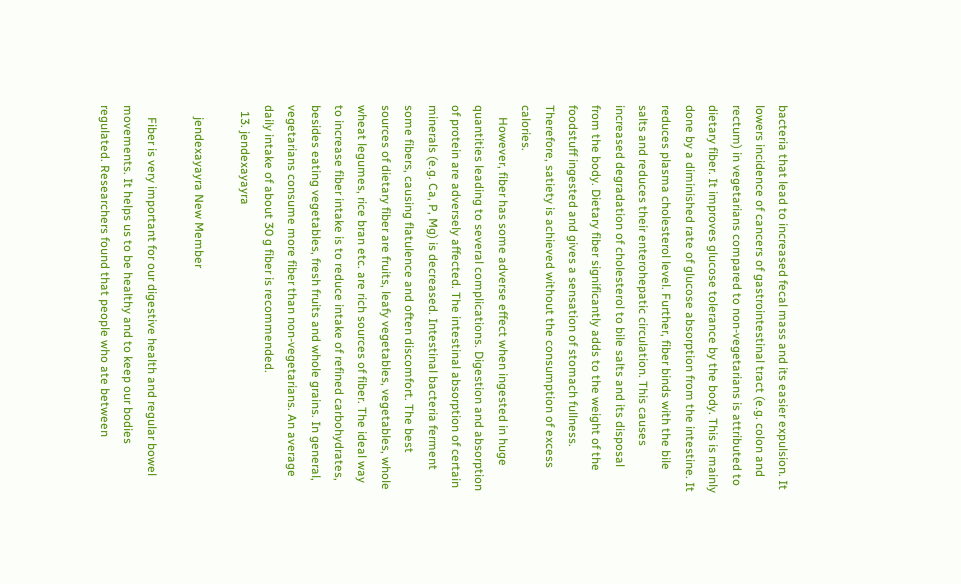bacteria that lead to increased fecal mass and its easier expulsion. It lowers incidence of cancers of gastrointestinal tract (e.g. colon and rectum) in vegetarians compared to non-vegetarians is attributed to dietary fiber. It improves glucose tolerance by the body. This is mainly done by a diminished rate of glucose absorption from the intestine. It reduces plasma cholesterol level. Further, fiber binds with the bile salts and reduces their enterohepatic circulation. This causes increased degradation of cholesterol to bile salts and its disposal from the body. Dietary fiber significantly adds to the weight of the foodstuff ingested and gives a sensation of stomach fullness. Therefore, satiety is achieved without the consumption of excess calories.
    However, fiber has some adverse effect when ingested in huge quantities leading to several complications. Digestion and absorption of protein are adversely affected. The intestinal absorption of certain minerals (e.g. Ca, P, Mg) is decreased. Intestinal bacteria ferment some fibers, causing flatulence and often discomfort. The best sources of dietary fiber are fruits, leafy vegetables, vegetables, whole wheat legumes, rice bran etc. are rich sources of fiber. The ideal way to increase fiber intake is to reduce intake of refined carbohydrates, besides eating vegetables, fresh fruits and whole grains. In general, vegetarians consume more fiber than non-vegetarians. An average daily intake of about 30 g fiber is recommended.
  13. jendexayayra

    jendexayayra New Member

    Fiber is very important for our digestive health and regular bowel movements. It helps us to be healthy and to keep our bodies regulated. Researchers found that people who ate between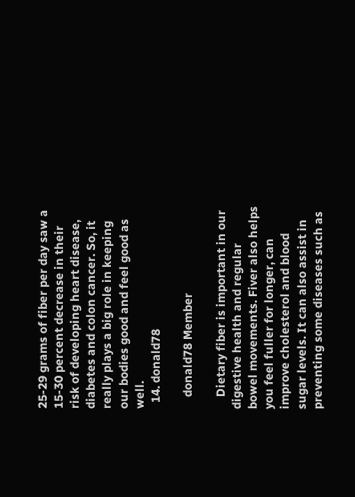25-29 grams of fiber per day saw a 15-30 percent decrease in their risk of developing heart disease, diabetes and colon cancer. So, it really plays a big role in keeping our bodies good and feel good as well.
  14. donald78

    donald78 Member

    Dietary fiber is important in our digestive health and regular bowel movements. Fiver also helps you feel fuller for longer, can improve cholesterol and blood sugar levels. It can also assist in preventing some diseases such as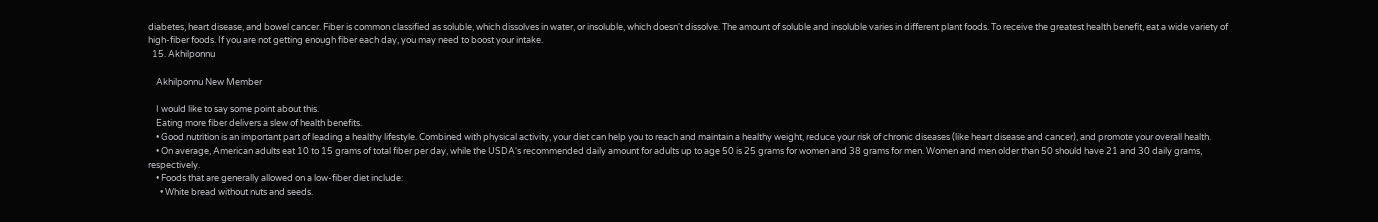diabetes, heart disease, and bowel cancer. Fiber is common classified as soluble, which dissolves in water, or insoluble, which doesn't dissolve. The amount of soluble and insoluble varies in different plant foods. To receive the greatest health benefit, eat a wide variety of high-fiber foods. If you are not getting enough fiber each day, you may need to boost your intake.
  15. Akhilponnu

    Akhilponnu New Member

    I would like to say some point about this.
    Eating more fiber delivers a slew of health benefits.
    • Good nutrition is an important part of leading a healthy lifestyle. Combined with physical activity, your diet can help you to reach and maintain a healthy weight, reduce your risk of chronic diseases (like heart disease and cancer), and promote your overall health.
    • On average, American adults eat 10 to 15 grams of total fiber per day, while the USDA's recommended daily amount for adults up to age 50 is 25 grams for women and 38 grams for men. Women and men older than 50 should have 21 and 30 daily grams, respectively.
    • Foods that are generally allowed on a low-fiber diet include:
      • White bread without nuts and seeds.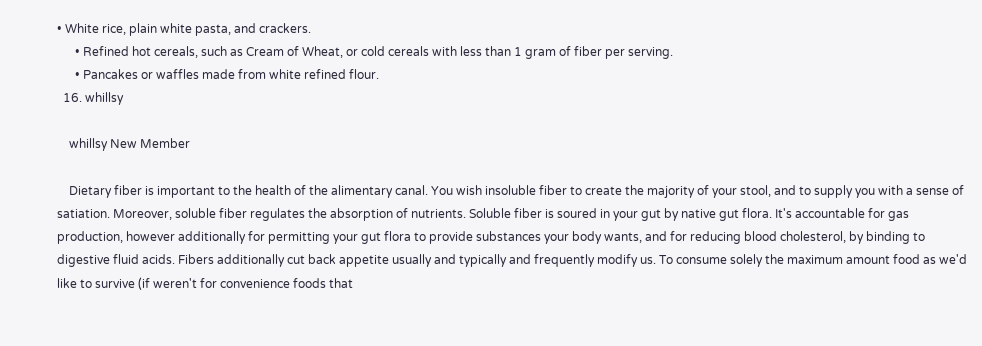• White rice, plain white pasta, and crackers.
      • Refined hot cereals, such as Cream of Wheat, or cold cereals with less than 1 gram of fiber per serving.
      • Pancakes or waffles made from white refined flour.
  16. whillsy

    whillsy New Member

    Dietary fiber is important to the health of the alimentary canal. You wish insoluble fiber to create the majority of your stool, and to supply you with a sense of satiation. Moreover, soluble fiber regulates the absorption of nutrients. Soluble fiber is soured in your gut by native gut flora. It's accountable for gas production, however additionally for permitting your gut flora to provide substances your body wants, and for reducing blood cholesterol, by binding to digestive fluid acids. Fibers additionally cut back appetite usually and typically and frequently modify us. To consume solely the maximum amount food as we'd like to survive (if weren't for convenience foods that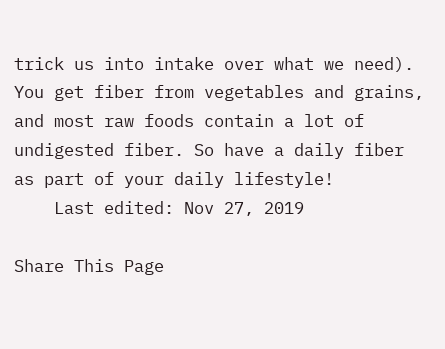trick us into intake over what we need). You get fiber from vegetables and grains, and most raw foods contain a lot of undigested fiber. So have a daily fiber as part of your daily lifestyle!
    Last edited: Nov 27, 2019

Share This Page